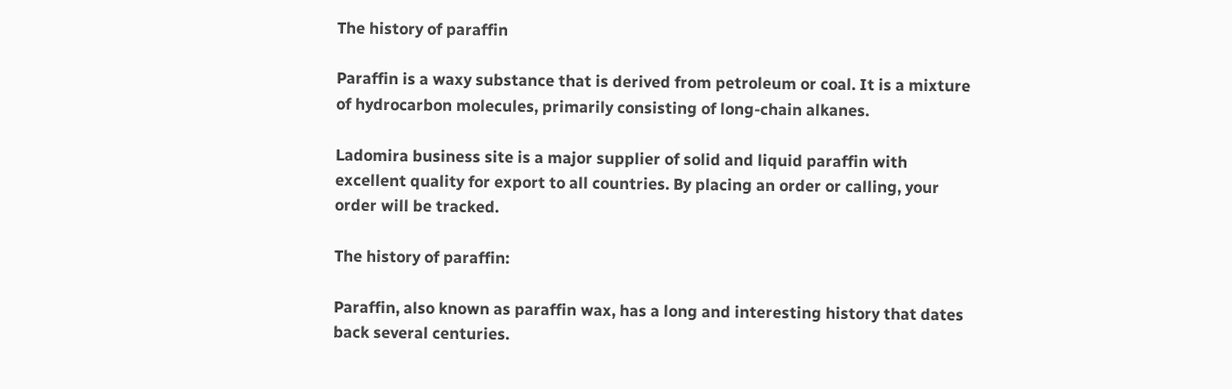The history of paraffin

Paraffin is a waxy substance that is derived from petroleum or coal. It is a mixture of hydrocarbon molecules, primarily consisting of long-chain alkanes.

Ladomira business site is a major supplier of solid and liquid paraffin with excellent quality for export to all countries. By placing an order or calling, your order will be tracked.

The history of paraffin:

Paraffin, also known as paraffin wax, has a long and interesting history that dates back several centuries.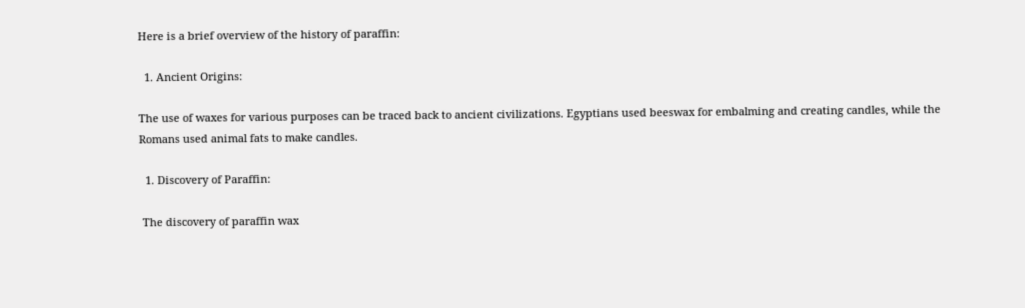Here is a brief overview of the history of paraffin:

  1. Ancient Origins:

The use of waxes for various purposes can be traced back to ancient civilizations. Egyptians used beeswax for embalming and creating candles, while the Romans used animal fats to make candles.

  1. Discovery of Paraffin:

 The discovery of paraffin wax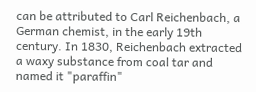can be attributed to Carl Reichenbach, a German chemist, in the early 19th century. In 1830, Reichenbach extracted a waxy substance from coal tar and named it "paraffin"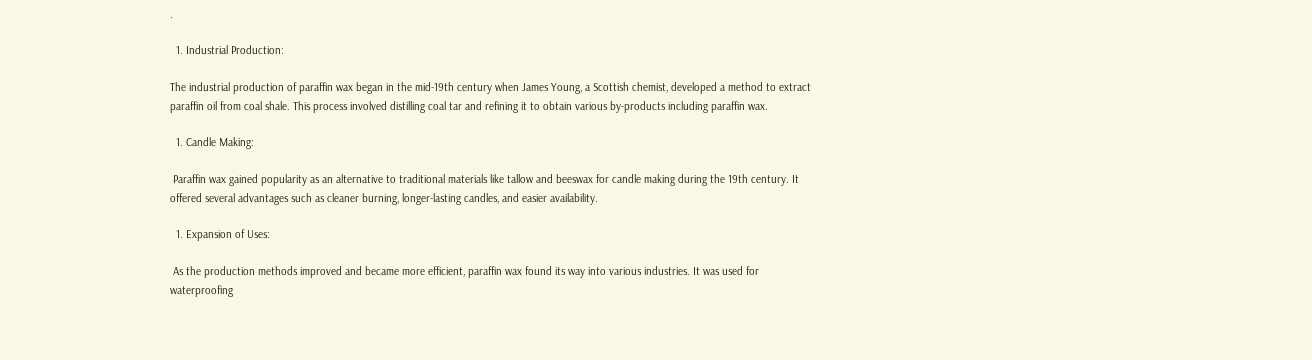.

  1. Industrial Production:

The industrial production of paraffin wax began in the mid-19th century when James Young, a Scottish chemist, developed a method to extract paraffin oil from coal shale. This process involved distilling coal tar and refining it to obtain various by-products including paraffin wax.

  1. Candle Making:

 Paraffin wax gained popularity as an alternative to traditional materials like tallow and beeswax for candle making during the 19th century. It offered several advantages such as cleaner burning, longer-lasting candles, and easier availability.

  1. Expansion of Uses:

 As the production methods improved and became more efficient, paraffin wax found its way into various industries. It was used for waterproofing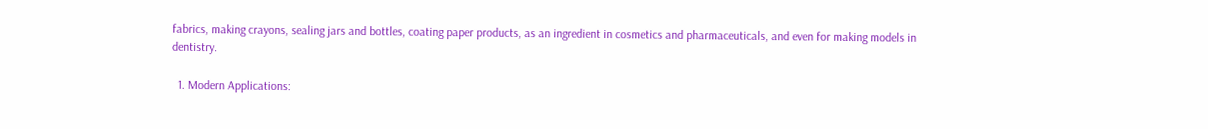fabrics, making crayons, sealing jars and bottles, coating paper products, as an ingredient in cosmetics and pharmaceuticals, and even for making models in dentistry.

  1. Modern Applications: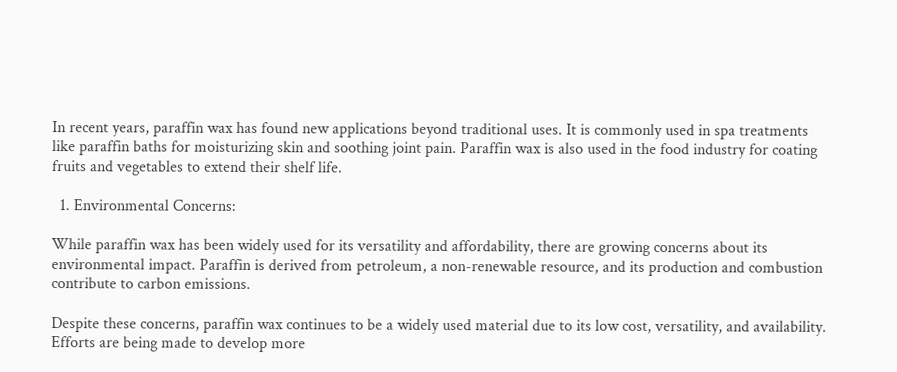In recent years, paraffin wax has found new applications beyond traditional uses. It is commonly used in spa treatments like paraffin baths for moisturizing skin and soothing joint pain. Paraffin wax is also used in the food industry for coating fruits and vegetables to extend their shelf life.

  1. Environmental Concerns:

While paraffin wax has been widely used for its versatility and affordability, there are growing concerns about its environmental impact. Paraffin is derived from petroleum, a non-renewable resource, and its production and combustion contribute to carbon emissions.

Despite these concerns, paraffin wax continues to be a widely used material due to its low cost, versatility, and availability. Efforts are being made to develop more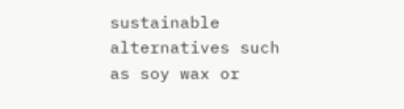sustainable alternatives such as soy wax or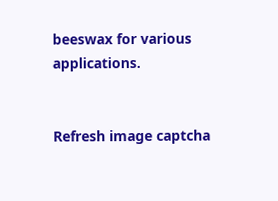beeswax for various applications.


Refresh image captcha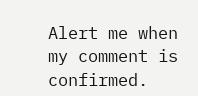Alert me when my comment is confirmed.